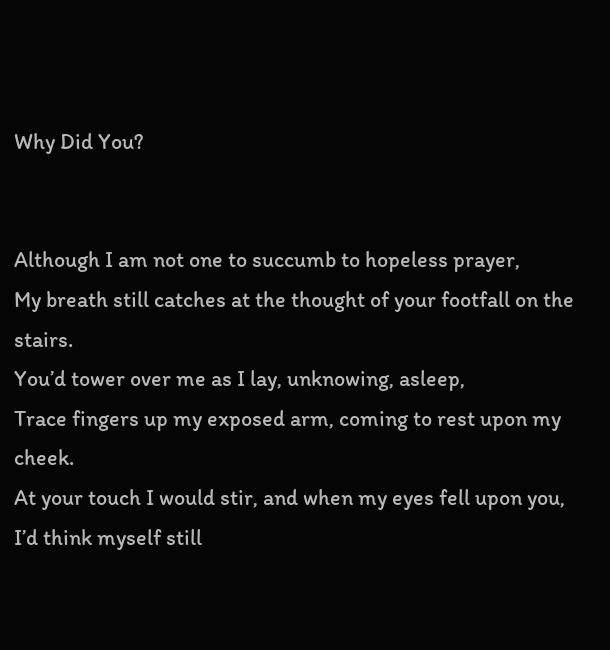Why Did You?


Although I am not one to succumb to hopeless prayer,
My breath still catches at the thought of your footfall on the stairs.
You’d tower over me as I lay, unknowing, asleep,
Trace fingers up my exposed arm, coming to rest upon my cheek.
At your touch I would stir, and when my eyes fell upon you,
I’d think myself still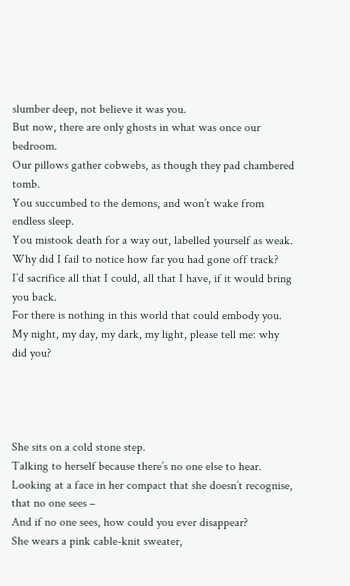slumber deep, not believe it was you.
But now, there are only ghosts in what was once our bedroom.
Our pillows gather cobwebs, as though they pad chambered tomb.
You succumbed to the demons, and won’t wake from endless sleep.
You mistook death for a way out, labelled yourself as weak.
Why did I fail to notice how far you had gone off track?
I’d sacrifice all that I could, all that I have, if it would bring you back.
For there is nothing in this world that could embody you.
My night, my day, my dark, my light, please tell me: why did you?




She sits on a cold stone step.
Talking to herself because there’s no one else to hear.
Looking at a face in her compact that she doesn’t recognise, that no one sees –
And if no one sees, how could you ever disappear?
She wears a pink cable-knit sweater,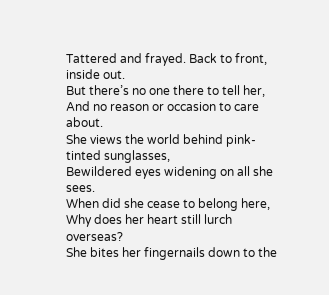Tattered and frayed. Back to front, inside out.
But there’s no one there to tell her,
And no reason or occasion to care about.
She views the world behind pink-tinted sunglasses,
Bewildered eyes widening on all she sees.
When did she cease to belong here,
Why does her heart still lurch overseas?
She bites her fingernails down to the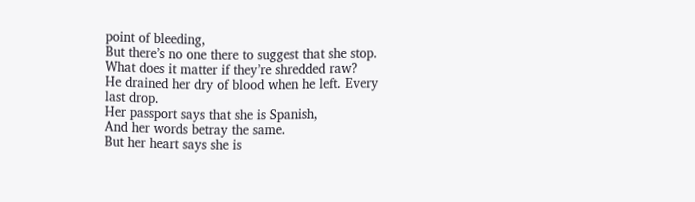point of bleeding,
But there’s no one there to suggest that she stop.
What does it matter if they’re shredded raw?
He drained her dry of blood when he left. Every last drop.
Her passport says that she is Spanish,
And her words betray the same.
But her heart says she is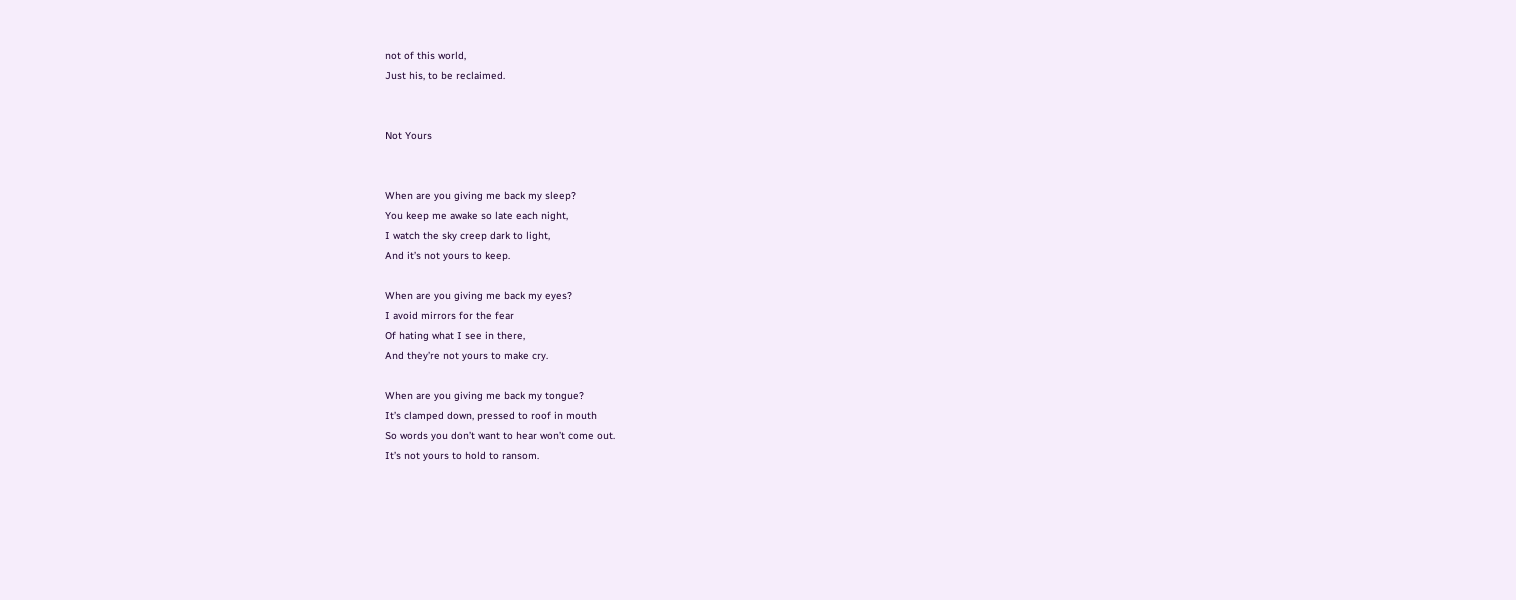not of this world,
Just his, to be reclaimed.


Not Yours


When are you giving me back my sleep?
You keep me awake so late each night,
I watch the sky creep dark to light,
And it’s not yours to keep.

When are you giving me back my eyes?
I avoid mirrors for the fear
Of hating what I see in there,
And they’re not yours to make cry.

When are you giving me back my tongue?
It’s clamped down, pressed to roof in mouth
So words you don’t want to hear won’t come out.
It’s not yours to hold to ransom.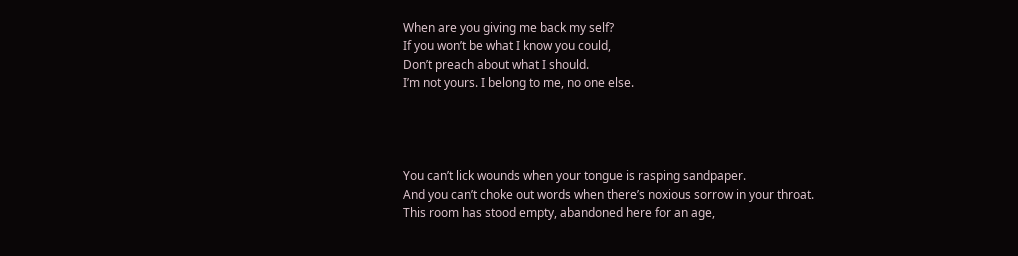When are you giving me back my self?
If you won’t be what I know you could,
Don’t preach about what I should.
I’m not yours. I belong to me, no one else.




You can’t lick wounds when your tongue is rasping sandpaper.
And you can’t choke out words when there’s noxious sorrow in your throat.
This room has stood empty, abandoned here for an age,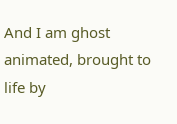And I am ghost animated, brought to life by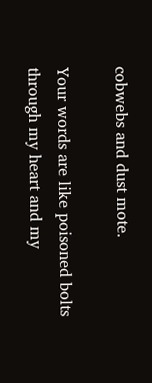cobwebs and dust mote.

Your words are like poisoned bolts through my heart and my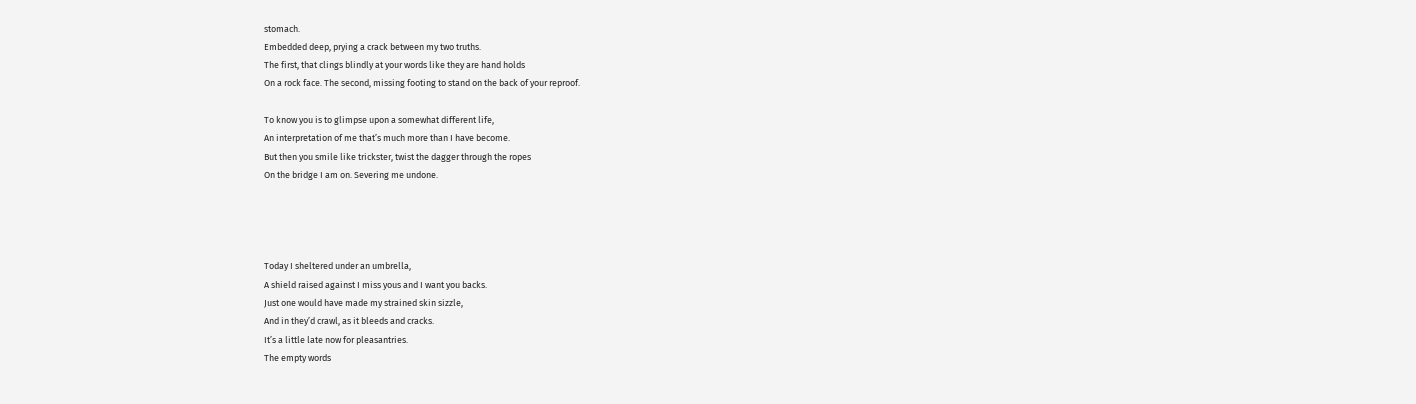stomach.
Embedded deep, prying a crack between my two truths.
The first, that clings blindly at your words like they are hand holds
On a rock face. The second, missing footing to stand on the back of your reproof.

To know you is to glimpse upon a somewhat different life,
An interpretation of me that’s much more than I have become.
But then you smile like trickster, twist the dagger through the ropes
On the bridge I am on. Severing me undone.




Today I sheltered under an umbrella,
A shield raised against I miss yous and I want you backs.
Just one would have made my strained skin sizzle,
And in they’d crawl, as it bleeds and cracks.
It’s a little late now for pleasantries.
The empty words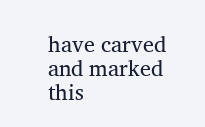have carved and marked this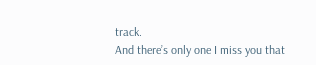track.
And there’s only one I miss you that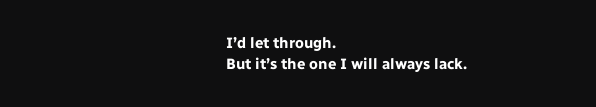I’d let through.
But it’s the one I will always lack.